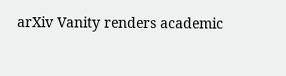arXiv Vanity renders academic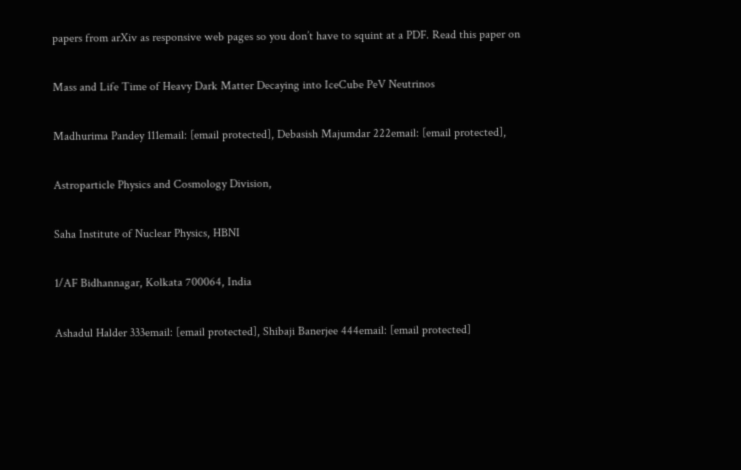papers from arXiv as responsive web pages so you don’t have to squint at a PDF. Read this paper on

Mass and Life Time of Heavy Dark Matter Decaying into IceCube PeV Neutrinos

Madhurima Pandey 111email: [email protected], Debasish Majumdar 222email: [email protected],

Astroparticle Physics and Cosmology Division,

Saha Institute of Nuclear Physics, HBNI

1/AF Bidhannagar, Kolkata 700064, India

Ashadul Halder 333email: [email protected], Shibaji Banerjee 444email: [email protected]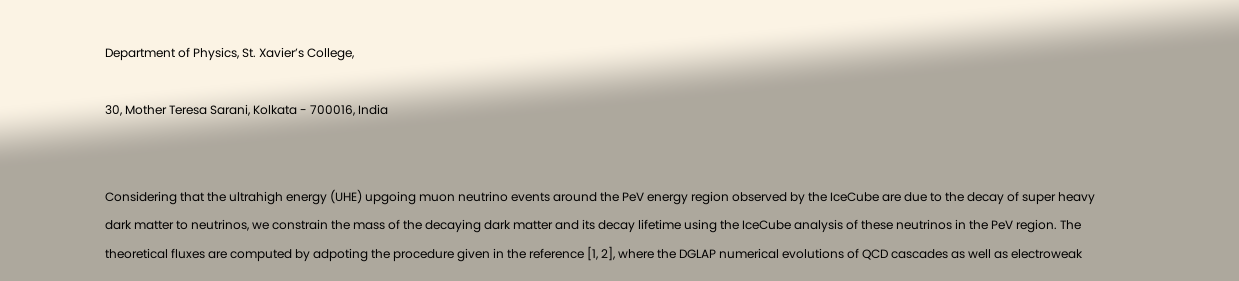Department of Physics, St. Xavier’s College,

30, Mother Teresa Sarani, Kolkata - 700016, India


Considering that the ultrahigh energy (UHE) upgoing muon neutrino events around the PeV energy region observed by the IceCube are due to the decay of super heavy dark matter to neutrinos, we constrain the mass of the decaying dark matter and its decay lifetime using the IceCube analysis of these neutrinos in the PeV region. The theoretical fluxes are computed by adpoting the procedure given in the reference [1, 2], where the DGLAP numerical evolutions of QCD cascades as well as electroweak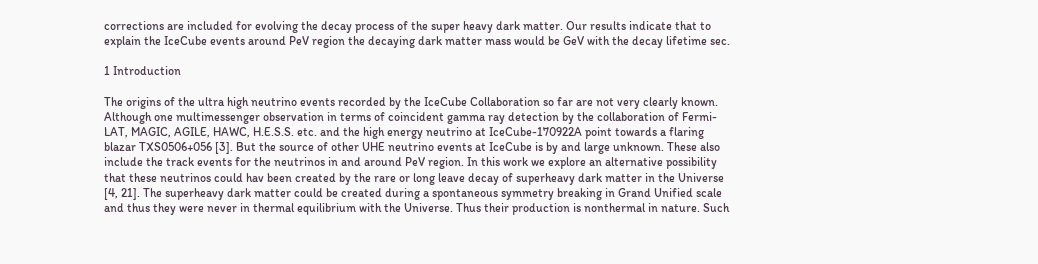corrections are included for evolving the decay process of the super heavy dark matter. Our results indicate that to explain the IceCube events around PeV region the decaying dark matter mass would be GeV with the decay lifetime sec.

1 Introduction

The origins of the ultra high neutrino events recorded by the IceCube Collaboration so far are not very clearly known. Although one multimessenger observation in terms of coincident gamma ray detection by the collaboration of Fermi-LAT, MAGIC, AGILE, HAWC, H.E.S.S. etc. and the high energy neutrino at IceCube-170922A point towards a flaring blazar TXS0506+056 [3]. But the source of other UHE neutrino events at IceCube is by and large unknown. These also include the track events for the neutrinos in and around PeV region. In this work we explore an alternative possibility that these neutrinos could hav been created by the rare or long leave decay of superheavy dark matter in the Universe [4, 21]. The superheavy dark matter could be created during a spontaneous symmetry breaking in Grand Unified scale and thus they were never in thermal equilibrium with the Universe. Thus their production is nonthermal in nature. Such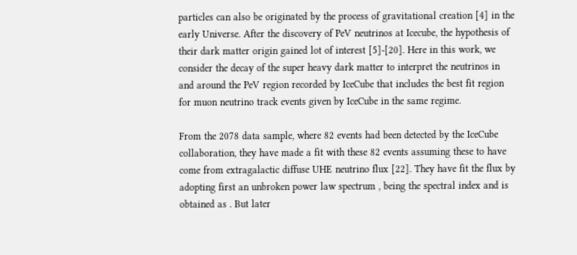particles can also be originated by the process of gravitational creation [4] in the early Universe. After the discovery of PeV neutrinos at Icecube, the hypothesis of their dark matter origin gained lot of interest [5]-[20]. Here in this work, we consider the decay of the super heavy dark matter to interpret the neutrinos in and around the PeV region recorded by IceCube that includes the best fit region for muon neutrino track events given by IceCube in the same regime.

From the 2078 data sample, where 82 events had been detected by the IceCube collaboration, they have made a fit with these 82 events assuming these to have come from extragalactic diffuse UHE neutrino flux [22]. They have fit the flux by adopting first an unbroken power law spectrum , being the spectral index and is obtained as . But later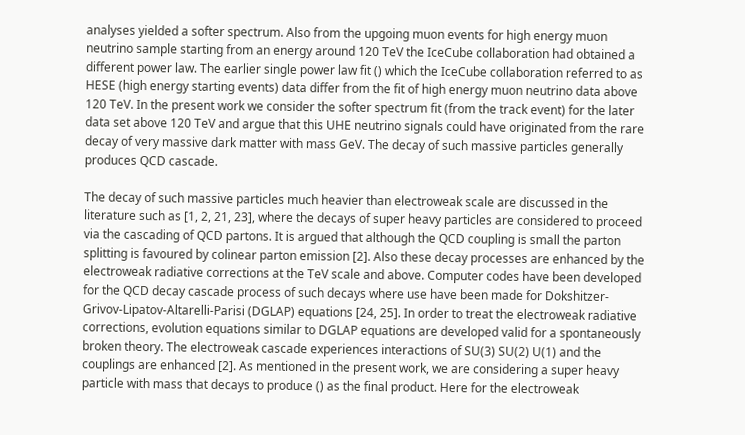analyses yielded a softer spectrum. Also from the upgoing muon events for high energy muon neutrino sample starting from an energy around 120 TeV the IceCube collaboration had obtained a different power law. The earlier single power law fit () which the IceCube collaboration referred to as HESE (high energy starting events) data differ from the fit of high energy muon neutrino data above 120 TeV. In the present work we consider the softer spectrum fit (from the track event) for the later data set above 120 TeV and argue that this UHE neutrino signals could have originated from the rare decay of very massive dark matter with mass GeV. The decay of such massive particles generally produces QCD cascade.

The decay of such massive particles much heavier than electroweak scale are discussed in the literature such as [1, 2, 21, 23], where the decays of super heavy particles are considered to proceed via the cascading of QCD partons. It is argued that although the QCD coupling is small the parton splitting is favoured by colinear parton emission [2]. Also these decay processes are enhanced by the electroweak radiative corrections at the TeV scale and above. Computer codes have been developed for the QCD decay cascade process of such decays where use have been made for Dokshitzer-Grivov-Lipatov-Altarelli-Parisi (DGLAP) equations [24, 25]. In order to treat the electroweak radiative corrections, evolution equations similar to DGLAP equations are developed valid for a spontaneously broken theory. The electroweak cascade experiences interactions of SU(3) SU(2) U(1) and the couplings are enhanced [2]. As mentioned in the present work, we are considering a super heavy particle with mass that decays to produce () as the final product. Here for the electroweak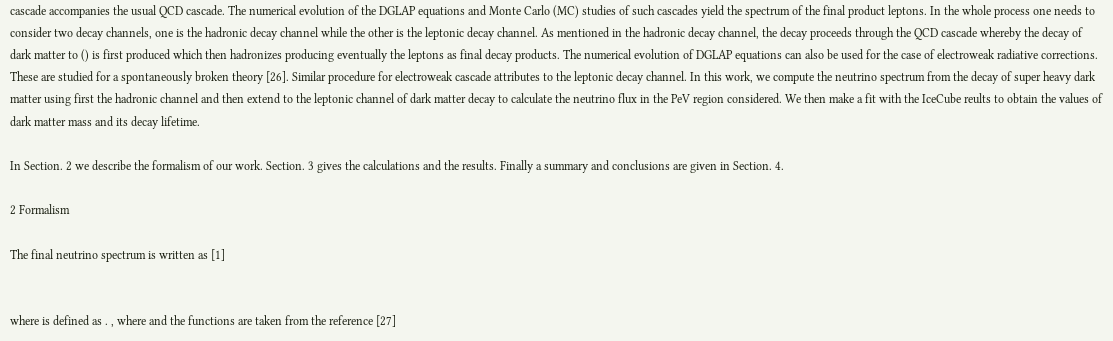cascade accompanies the usual QCD cascade. The numerical evolution of the DGLAP equations and Monte Carlo (MC) studies of such cascades yield the spectrum of the final product leptons. In the whole process one needs to consider two decay channels, one is the hadronic decay channel while the other is the leptonic decay channel. As mentioned in the hadronic decay channel, the decay proceeds through the QCD cascade whereby the decay of dark matter to () is first produced which then hadronizes producing eventually the leptons as final decay products. The numerical evolution of DGLAP equations can also be used for the case of electroweak radiative corrections. These are studied for a spontaneously broken theory [26]. Similar procedure for electroweak cascade attributes to the leptonic decay channel. In this work, we compute the neutrino spectrum from the decay of super heavy dark matter using first the hadronic channel and then extend to the leptonic channel of dark matter decay to calculate the neutrino flux in the PeV region considered. We then make a fit with the IceCube reults to obtain the values of dark matter mass and its decay lifetime.

In Section. 2 we describe the formalism of our work. Section. 3 gives the calculations and the results. Finally a summary and conclusions are given in Section. 4.

2 Formalism

The final neutrino spectrum is written as [1]


where is defined as . , where and the functions are taken from the reference [27]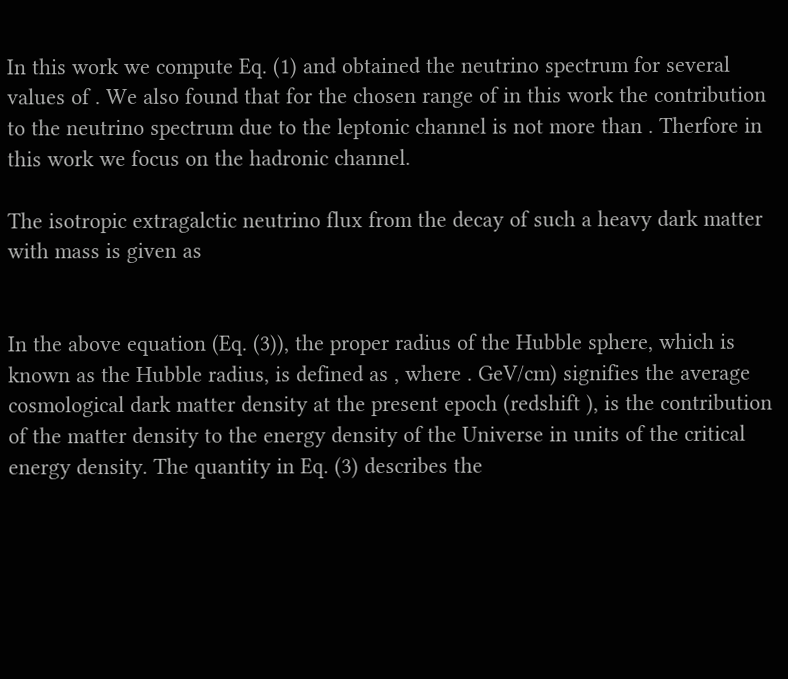In this work we compute Eq. (1) and obtained the neutrino spectrum for several values of . We also found that for the chosen range of in this work the contribution to the neutrino spectrum due to the leptonic channel is not more than . Therfore in this work we focus on the hadronic channel.

The isotropic extragalctic neutrino flux from the decay of such a heavy dark matter with mass is given as


In the above equation (Eq. (3)), the proper radius of the Hubble sphere, which is known as the Hubble radius, is defined as , where . GeV/cm) signifies the average cosmological dark matter density at the present epoch (redshift ), is the contribution of the matter density to the energy density of the Universe in units of the critical energy density. The quantity in Eq. (3) describes the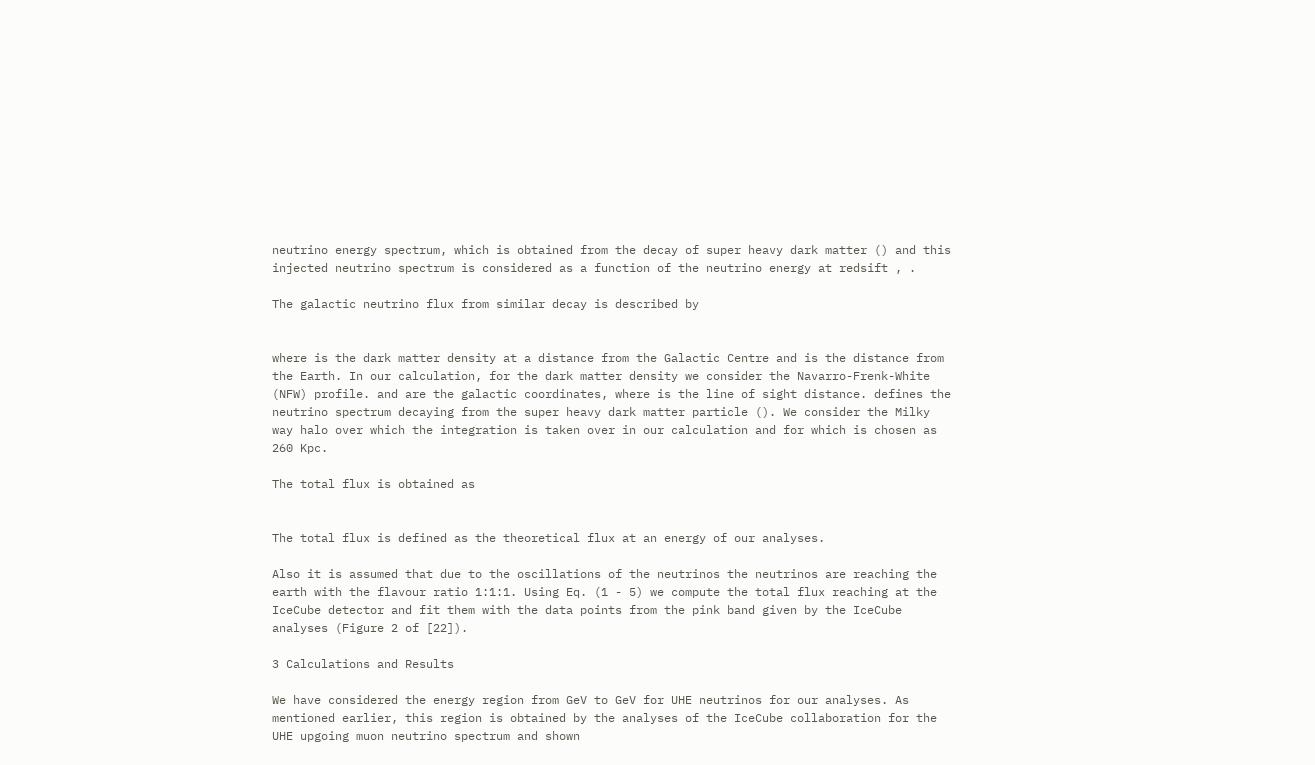neutrino energy spectrum, which is obtained from the decay of super heavy dark matter () and this injected neutrino spectrum is considered as a function of the neutrino energy at redsift , .

The galactic neutrino flux from similar decay is described by


where is the dark matter density at a distance from the Galactic Centre and is the distance from the Earth. In our calculation, for the dark matter density we consider the Navarro-Frenk-White (NFW) profile. and are the galactic coordinates, where is the line of sight distance. defines the neutrino spectrum decaying from the super heavy dark matter particle (). We consider the Milky way halo over which the integration is taken over in our calculation and for which is chosen as 260 Kpc.

The total flux is obtained as


The total flux is defined as the theoretical flux at an energy of our analyses.

Also it is assumed that due to the oscillations of the neutrinos the neutrinos are reaching the earth with the flavour ratio 1:1:1. Using Eq. (1 - 5) we compute the total flux reaching at the IceCube detector and fit them with the data points from the pink band given by the IceCube analyses (Figure 2 of [22]).

3 Calculations and Results

We have considered the energy region from GeV to GeV for UHE neutrinos for our analyses. As mentioned earlier, this region is obtained by the analyses of the IceCube collaboration for the UHE upgoing muon neutrino spectrum and shown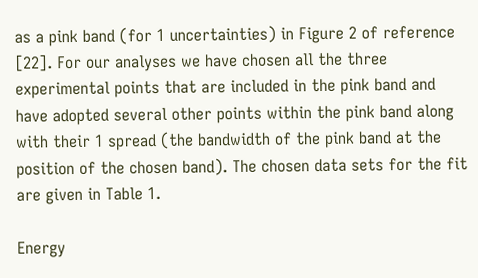as a pink band (for 1 uncertainties) in Figure 2 of reference [22]. For our analyses we have chosen all the three experimental points that are included in the pink band and have adopted several other points within the pink band along with their 1 spread (the bandwidth of the pink band at the position of the chosen band). The chosen data sets for the fit are given in Table 1.

Energy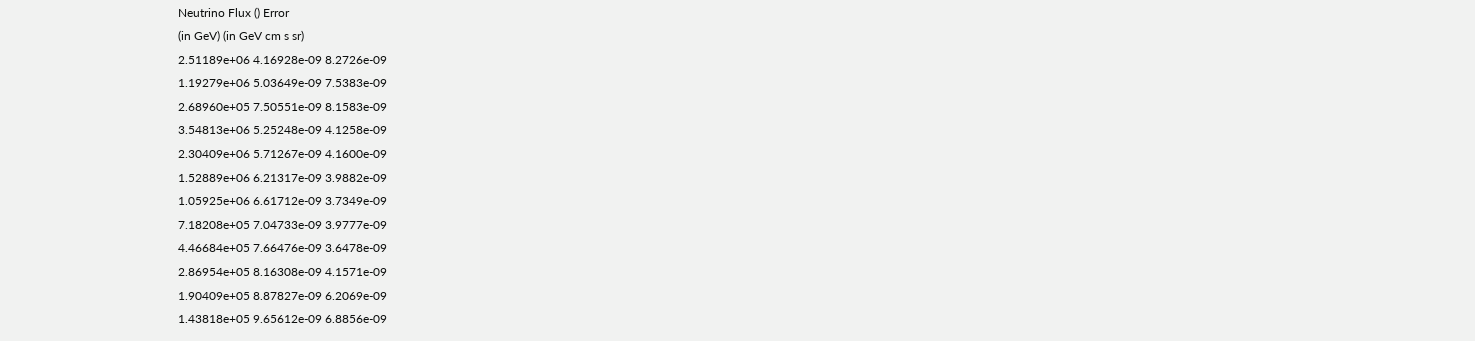Neutrino Flux () Error
(in GeV) (in GeV cm s sr)
2.51189e+06 4.16928e-09 8.2726e-09
1.19279e+06 5.03649e-09 7.5383e-09
2.68960e+05 7.50551e-09 8.1583e-09
3.54813e+06 5.25248e-09 4.1258e-09
2.30409e+06 5.71267e-09 4.1600e-09
1.52889e+06 6.21317e-09 3.9882e-09
1.05925e+06 6.61712e-09 3.7349e-09
7.18208e+05 7.04733e-09 3.9777e-09
4.46684e+05 7.66476e-09 3.6478e-09
2.86954e+05 8.16308e-09 4.1571e-09
1.90409e+05 8.87827e-09 6.2069e-09
1.43818e+05 9.65612e-09 6.8856e-09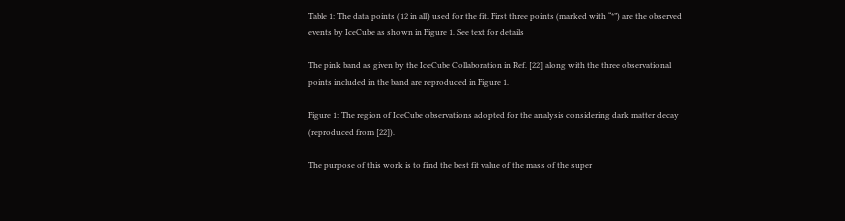Table 1: The data points (12 in all) used for the fit. First three points (marked with “*”) are the observed events by IceCube as shown in Figure 1. See text for details

The pink band as given by the IceCube Collaboration in Ref. [22] along with the three observational points included in the band are reproduced in Figure 1.

Figure 1: The region of IceCube observations adopted for the analysis considering dark matter decay (reproduced from [22]).

The purpose of this work is to find the best fit value of the mass of the super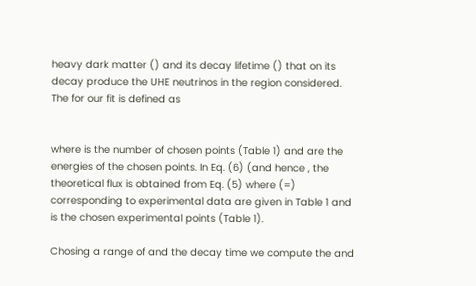heavy dark matter () and its decay lifetime () that on its decay produce the UHE neutrinos in the region considered. The for our fit is defined as


where is the number of chosen points (Table 1) and are the energies of the chosen points. In Eq. (6) (and hence , the theoretical flux is obtained from Eq. (5) where (=) corresponding to experimental data are given in Table 1 and is the chosen experimental points (Table 1).

Chosing a range of and the decay time we compute the and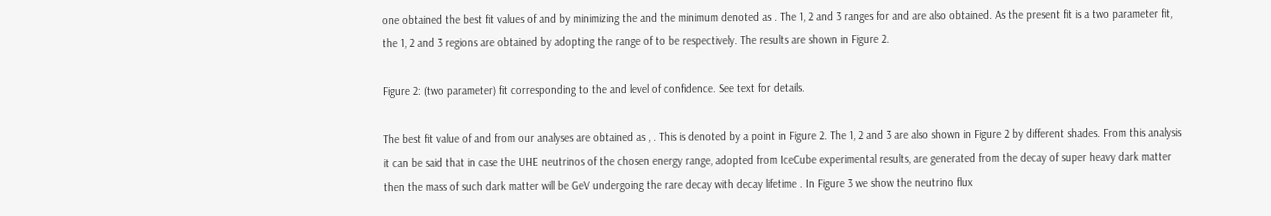one obtained the best fit values of and by minimizing the and the minimum denoted as . The 1, 2 and 3 ranges for and are also obtained. As the present fit is a two parameter fit, the 1, 2 and 3 regions are obtained by adopting the range of to be respectively. The results are shown in Figure 2.

Figure 2: (two parameter) fit corresponding to the and level of confidence. See text for details.

The best fit value of and from our analyses are obtained as , . This is denoted by a point in Figure 2. The 1, 2 and 3 are also shown in Figure 2 by different shades. From this analysis it can be said that in case the UHE neutrinos of the chosen energy range, adopted from IceCube experimental results, are generated from the decay of super heavy dark matter then the mass of such dark matter will be GeV undergoing the rare decay with decay lifetime . In Figure 3 we show the neutrino flux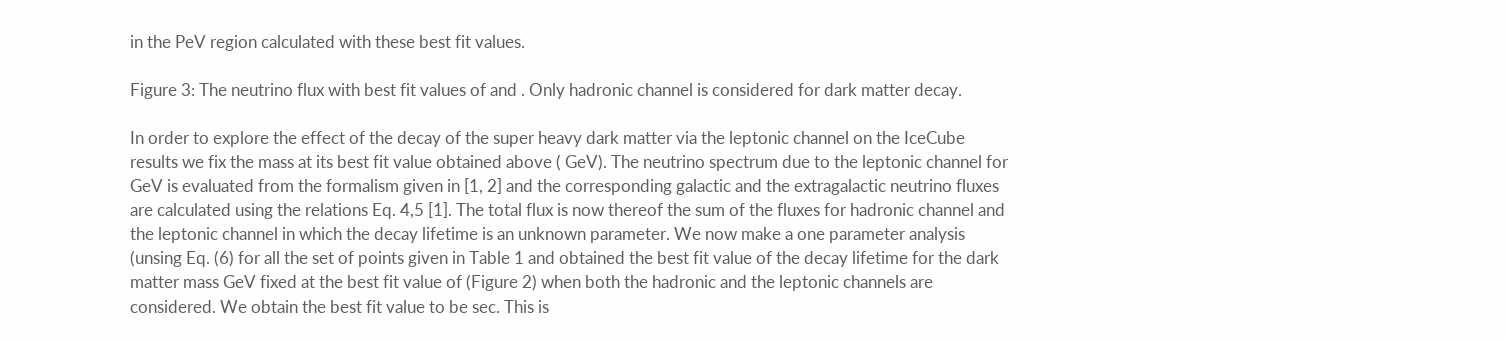in the PeV region calculated with these best fit values.

Figure 3: The neutrino flux with best fit values of and . Only hadronic channel is considered for dark matter decay.

In order to explore the effect of the decay of the super heavy dark matter via the leptonic channel on the IceCube results we fix the mass at its best fit value obtained above ( GeV). The neutrino spectrum due to the leptonic channel for GeV is evaluated from the formalism given in [1, 2] and the corresponding galactic and the extragalactic neutrino fluxes are calculated using the relations Eq. 4,5 [1]. The total flux is now thereof the sum of the fluxes for hadronic channel and the leptonic channel in which the decay lifetime is an unknown parameter. We now make a one parameter analysis (unsing Eq. (6) for all the set of points given in Table 1 and obtained the best fit value of the decay lifetime for the dark matter mass GeV fixed at the best fit value of (Figure 2) when both the hadronic and the leptonic channels are considered. We obtain the best fit value to be sec. This is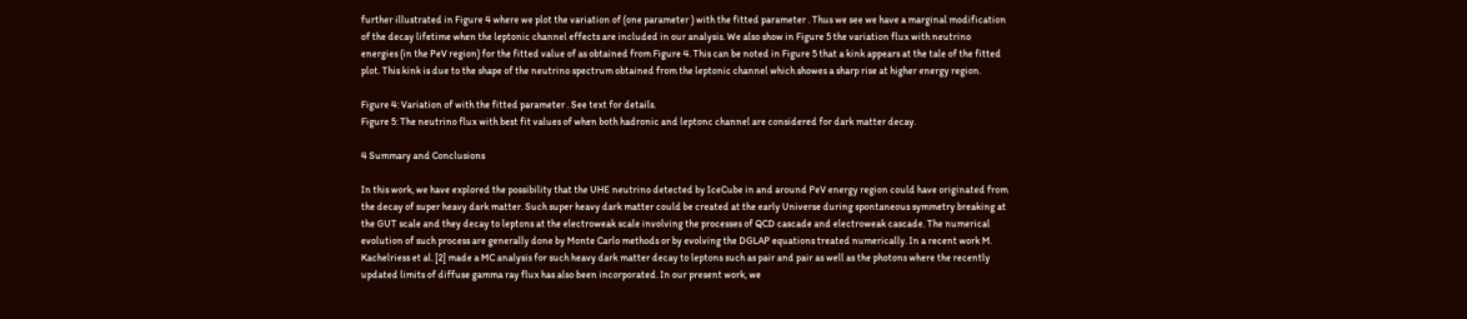further illustrated in Figure 4 where we plot the variation of (one parameter ) with the fitted parameter . Thus we see we have a marginal modification of the decay lifetime when the leptonic channel effects are included in our analysis. We also show in Figure 5 the variation flux with neutrino energies (in the PeV region) for the fitted value of as obtained from Figure 4. This can be noted in Figure 5 that a kink appears at the tale of the fitted plot. This kink is due to the shape of the neutrino spectrum obtained from the leptonic channel which showes a sharp rise at higher energy region.

Figure 4: Variation of with the fitted parameter . See text for details.
Figure 5: The neutrino flux with best fit values of when both hadronic and leptonc channel are considered for dark matter decay.

4 Summary and Conclusions

In this work, we have explored the possibility that the UHE neutrino detected by IceCube in and around PeV energy region could have originated from the decay of super heavy dark matter. Such super heavy dark matter could be created at the early Universe during spontaneous symmetry breaking at the GUT scale and they decay to leptons at the electroweak scale involving the processes of QCD cascade and electroweak cascade. The numerical evolution of such process are generally done by Monte Carlo methods or by evolving the DGLAP equations treated numerically. In a recent work M. Kachelriess et al. [2] made a MC analysis for such heavy dark matter decay to leptons such as pair and pair as well as the photons where the recently updated limits of diffuse gamma ray flux has also been incorporated. In our present work, we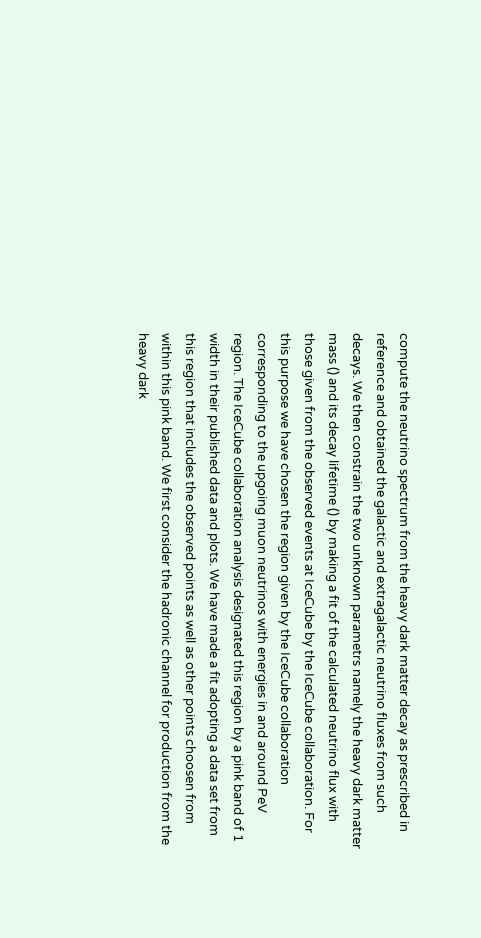compute the neutrino spectrum from the heavy dark matter decay as prescribed in reference and obtained the galactic and extragalactic neutrino fluxes from such decays. We then constrain the two unknown parametrs namely the heavy dark matter mass () and its decay lifetime () by making a fit of the calculated neutrino flux with those given from the observed events at IceCube by the IceCube collaboration. For this purpose we have chosen the region given by the IceCube collaboration corresponding to the upgoing muon neutrinos with energies in and around PeV region. The IceCube collaboration analysis designated this region by a pink band of 1 width in their published data and plots. We have made a fit adopting a data set from this region that includes the observed points as well as other points choosen from within this pink band. We first consider the hadronic channel for production from the heavy dark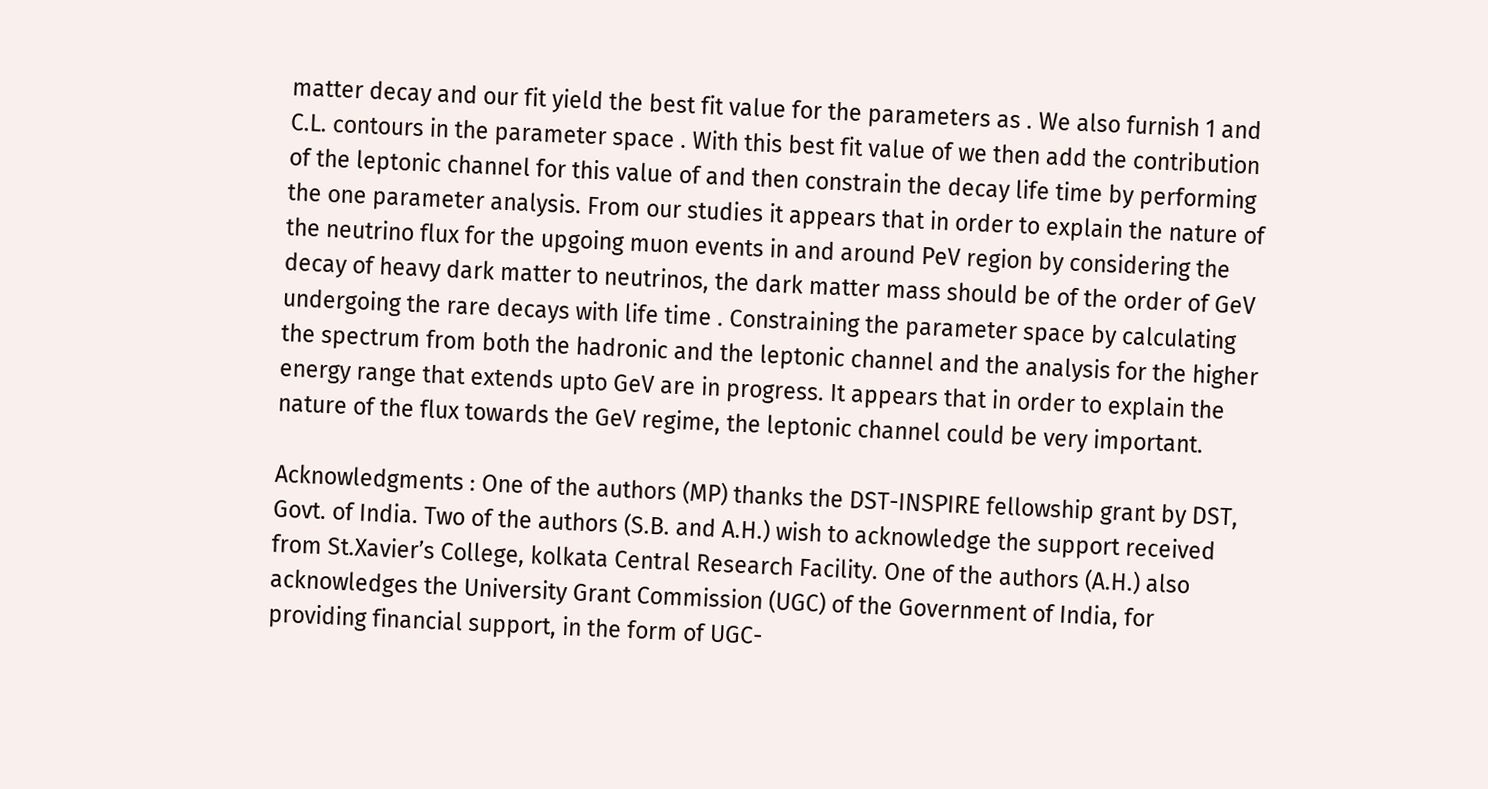matter decay and our fit yield the best fit value for the parameters as . We also furnish 1 and C.L. contours in the parameter space . With this best fit value of we then add the contribution of the leptonic channel for this value of and then constrain the decay life time by performing the one parameter analysis. From our studies it appears that in order to explain the nature of the neutrino flux for the upgoing muon events in and around PeV region by considering the decay of heavy dark matter to neutrinos, the dark matter mass should be of the order of GeV undergoing the rare decays with life time . Constraining the parameter space by calculating the spectrum from both the hadronic and the leptonic channel and the analysis for the higher energy range that extends upto GeV are in progress. It appears that in order to explain the nature of the flux towards the GeV regime, the leptonic channel could be very important.

Acknowledgments : One of the authors (MP) thanks the DST-INSPIRE fellowship grant by DST, Govt. of India. Two of the authors (S.B. and A.H.) wish to acknowledge the support received from St.Xavier’s College, kolkata Central Research Facility. One of the authors (A.H.) also acknowledges the University Grant Commission (UGC) of the Government of India, for providing financial support, in the form of UGC-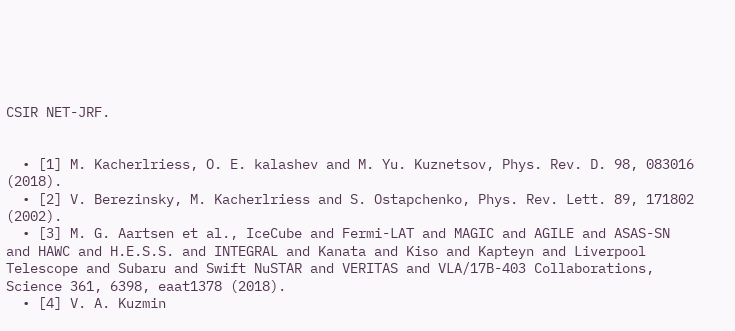CSIR NET-JRF.


  • [1] M. Kacherlriess, O. E. kalashev and M. Yu. Kuznetsov, Phys. Rev. D. 98, 083016 (2018).
  • [2] V. Berezinsky, M. Kacherlriess and S. Ostapchenko, Phys. Rev. Lett. 89, 171802 (2002).
  • [3] M. G. Aartsen et al., IceCube and Fermi-LAT and MAGIC and AGILE and ASAS-SN and HAWC and H.E.S.S. and INTEGRAL and Kanata and Kiso and Kapteyn and Liverpool Telescope and Subaru and Swift NuSTAR and VERITAS and VLA/17B-403 Collaborations, Science 361, 6398, eaat1378 (2018).
  • [4] V. A. Kuzmin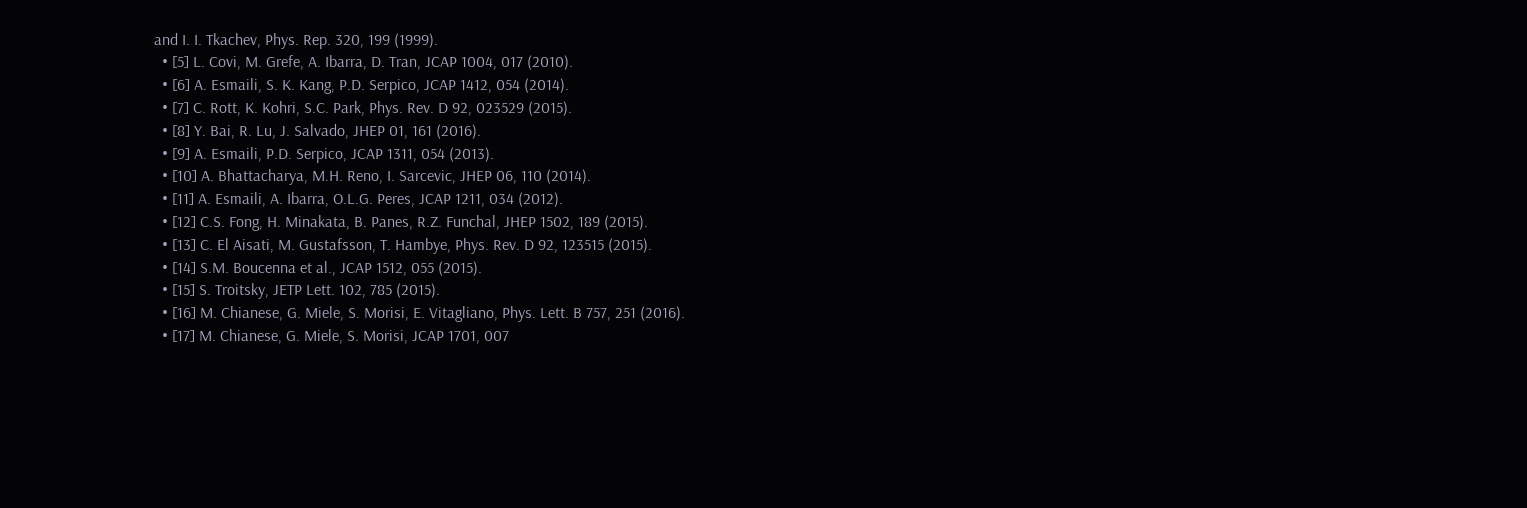and I. I. Tkachev, Phys. Rep. 320, 199 (1999).
  • [5] L. Covi, M. Grefe, A. Ibarra, D. Tran, JCAP 1004, 017 (2010).
  • [6] A. Esmaili, S. K. Kang, P.D. Serpico, JCAP 1412, 054 (2014).
  • [7] C. Rott, K. Kohri, S.C. Park, Phys. Rev. D 92, 023529 (2015).
  • [8] Y. Bai, R. Lu, J. Salvado, JHEP 01, 161 (2016).
  • [9] A. Esmaili, P.D. Serpico, JCAP 1311, 054 (2013).
  • [10] A. Bhattacharya, M.H. Reno, I. Sarcevic, JHEP 06, 110 (2014).
  • [11] A. Esmaili, A. Ibarra, O.L.G. Peres, JCAP 1211, 034 (2012).
  • [12] C.S. Fong, H. Minakata, B. Panes, R.Z. Funchal, JHEP 1502, 189 (2015).
  • [13] C. El Aisati, M. Gustafsson, T. Hambye, Phys. Rev. D 92, 123515 (2015).
  • [14] S.M. Boucenna et al., JCAP 1512, 055 (2015).
  • [15] S. Troitsky, JETP Lett. 102, 785 (2015).
  • [16] M. Chianese, G. Miele, S. Morisi, E. Vitagliano, Phys. Lett. B 757, 251 (2016).
  • [17] M. Chianese, G. Miele, S. Morisi, JCAP 1701, 007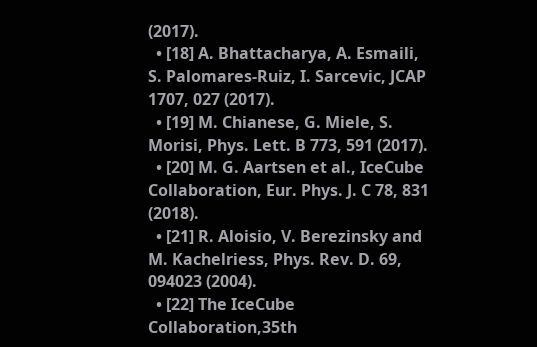(2017).
  • [18] A. Bhattacharya, A. Esmaili, S. Palomares-Ruiz, I. Sarcevic, JCAP 1707, 027 (2017).
  • [19] M. Chianese, G. Miele, S. Morisi, Phys. Lett. B 773, 591 (2017).
  • [20] M. G. Aartsen et al., IceCube Collaboration, Eur. Phys. J. C 78, 831 (2018).
  • [21] R. Aloisio, V. Berezinsky and M. Kachelriess, Phys. Rev. D. 69, 094023 (2004).
  • [22] The IceCube Collaboration,35th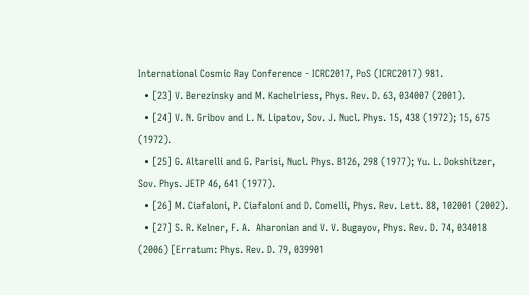International Cosmic Ray Conference - ICRC2017, PoS (ICRC2017) 981.
  • [23] V. Berezinsky and M. Kachelriess, Phys. Rev. D. 63, 034007 (2001).
  • [24] V. N. Gribov and L. N. Lipatov, Sov. J. Nucl. Phys. 15, 438 (1972); 15, 675 (1972).
  • [25] G. Altarelli and G. Parisi, Nucl. Phys. B126, 298 (1977); Yu. L. Dokshitzer, Sov. Phys. JETP 46, 641 (1977).
  • [26] M. Ciafaloni, P. Ciafaloni and D. Comelli, Phys. Rev. Lett. 88, 102001 (2002).
  • [27] S. R. Kelner, F. A.  Aharonian and V. V. Bugayov, Phys. Rev. D. 74, 034018 (2006) [Erratum: Phys. Rev. D. 79, 039901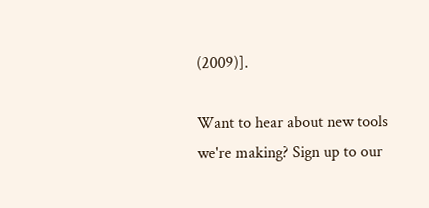(2009)].

Want to hear about new tools we're making? Sign up to our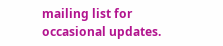mailing list for occasional updates.